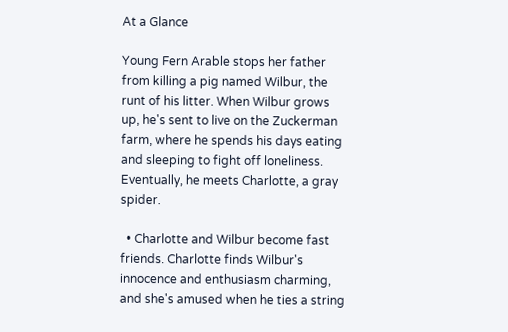At a Glance

Young Fern Arable stops her father from killing a pig named Wilbur, the runt of his litter. When Wilbur grows up, he's sent to live on the Zuckerman farm, where he spends his days eating and sleeping to fight off loneliness. Eventually, he meets Charlotte, a gray spider.

  • Charlotte and Wilbur become fast friends. Charlotte finds Wilbur's innocence and enthusiasm charming, and she's amused when he ties a string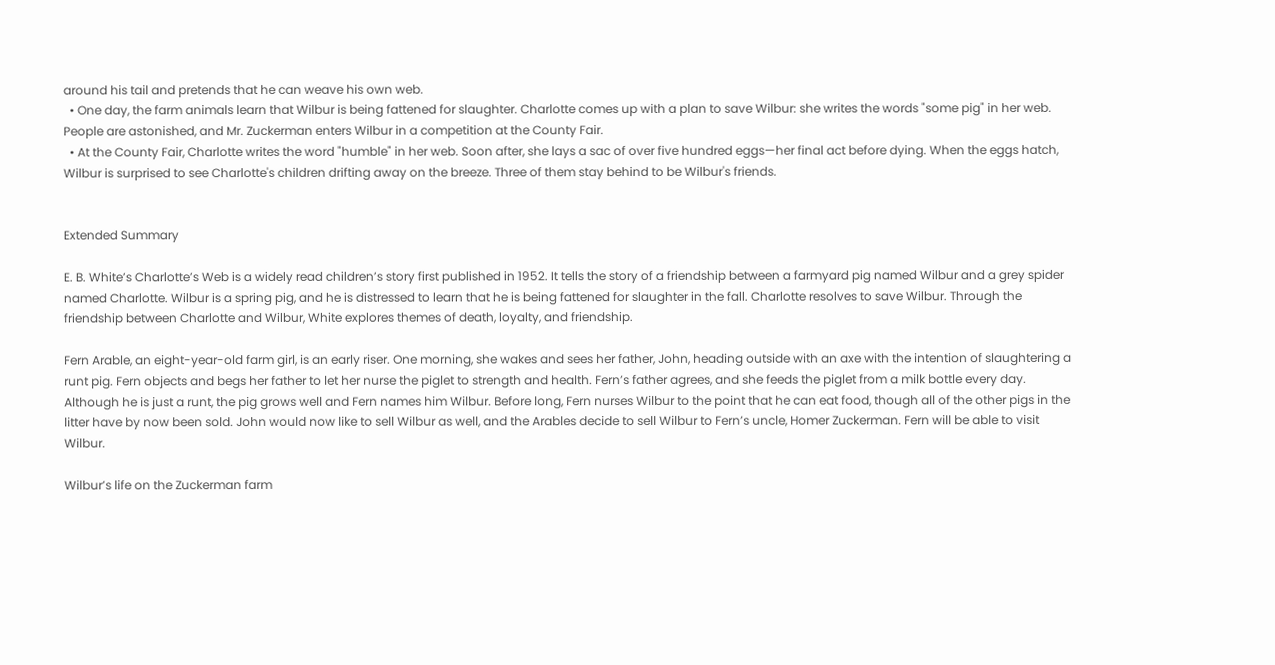around his tail and pretends that he can weave his own web.
  • One day, the farm animals learn that Wilbur is being fattened for slaughter. Charlotte comes up with a plan to save Wilbur: she writes the words "some pig" in her web. People are astonished, and Mr. Zuckerman enters Wilbur in a competition at the County Fair.
  • At the County Fair, Charlotte writes the word "humble" in her web. Soon after, she lays a sac of over five hundred eggs—her final act before dying. When the eggs hatch, Wilbur is surprised to see Charlotte's children drifting away on the breeze. Three of them stay behind to be Wilbur's friends.


Extended Summary

E. B. White’s Charlotte’s Web is a widely read children’s story first published in 1952. It tells the story of a friendship between a farmyard pig named Wilbur and a grey spider named Charlotte. Wilbur is a spring pig, and he is distressed to learn that he is being fattened for slaughter in the fall. Charlotte resolves to save Wilbur. Through the friendship between Charlotte and Wilbur, White explores themes of death, loyalty, and friendship.

Fern Arable, an eight-year-old farm girl, is an early riser. One morning, she wakes and sees her father, John, heading outside with an axe with the intention of slaughtering a runt pig. Fern objects and begs her father to let her nurse the piglet to strength and health. Fern’s father agrees, and she feeds the piglet from a milk bottle every day. Although he is just a runt, the pig grows well and Fern names him Wilbur. Before long, Fern nurses Wilbur to the point that he can eat food, though all of the other pigs in the litter have by now been sold. John would now like to sell Wilbur as well, and the Arables decide to sell Wilbur to Fern’s uncle, Homer Zuckerman. Fern will be able to visit Wilbur.

Wilbur’s life on the Zuckerman farm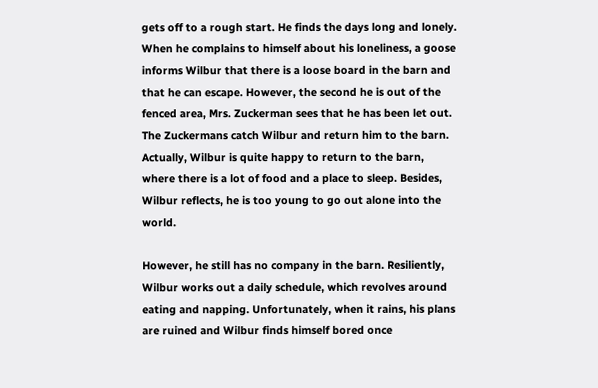gets off to a rough start. He finds the days long and lonely. When he complains to himself about his loneliness, a goose informs Wilbur that there is a loose board in the barn and that he can escape. However, the second he is out of the fenced area, Mrs. Zuckerman sees that he has been let out. The Zuckermans catch Wilbur and return him to the barn. Actually, Wilbur is quite happy to return to the barn, where there is a lot of food and a place to sleep. Besides, Wilbur reflects, he is too young to go out alone into the world.

However, he still has no company in the barn. Resiliently, Wilbur works out a daily schedule, which revolves around eating and napping. Unfortunately, when it rains, his plans are ruined and Wilbur finds himself bored once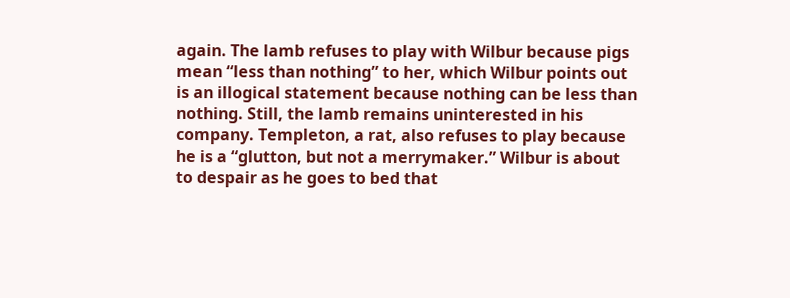again. The lamb refuses to play with Wilbur because pigs mean “less than nothing” to her, which Wilbur points out is an illogical statement because nothing can be less than nothing. Still, the lamb remains uninterested in his company. Templeton, a rat, also refuses to play because he is a “glutton, but not a merrymaker.” Wilbur is about to despair as he goes to bed that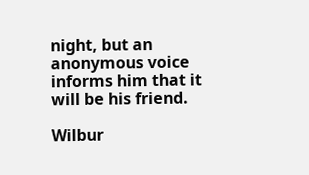night, but an anonymous voice informs him that it will be his friend.

Wilbur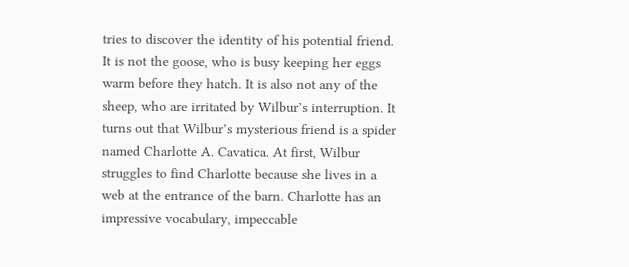tries to discover the identity of his potential friend. It is not the goose, who is busy keeping her eggs warm before they hatch. It is also not any of the sheep, who are irritated by Wilbur’s interruption. It turns out that Wilbur’s mysterious friend is a spider named Charlotte A. Cavatica. At first, Wilbur struggles to find Charlotte because she lives in a web at the entrance of the barn. Charlotte has an impressive vocabulary, impeccable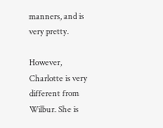manners, and is very pretty.

However, Charlotte is very different from Wilbur. She is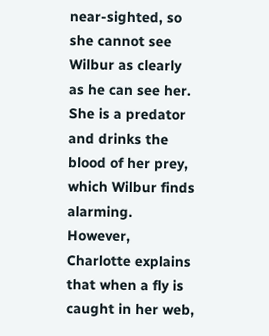near-sighted, so she cannot see Wilbur as clearly as he can see her. She is a predator and drinks the blood of her prey, which Wilbur finds alarming. However, Charlotte explains that when a fly is caught in her web,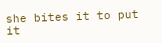she bites it to put it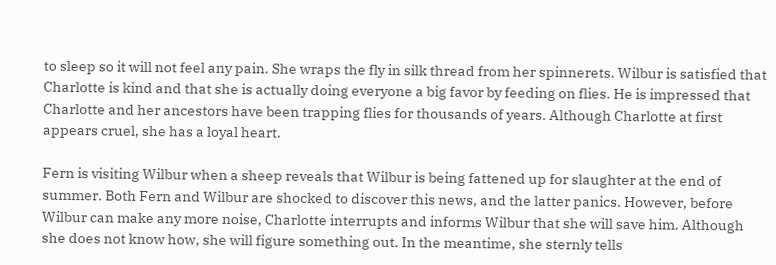to sleep so it will not feel any pain. She wraps the fly in silk thread from her spinnerets. Wilbur is satisfied that Charlotte is kind and that she is actually doing everyone a big favor by feeding on flies. He is impressed that Charlotte and her ancestors have been trapping flies for thousands of years. Although Charlotte at first appears cruel, she has a loyal heart.

Fern is visiting Wilbur when a sheep reveals that Wilbur is being fattened up for slaughter at the end of summer. Both Fern and Wilbur are shocked to discover this news, and the latter panics. However, before Wilbur can make any more noise, Charlotte interrupts and informs Wilbur that she will save him. Although she does not know how, she will figure something out. In the meantime, she sternly tells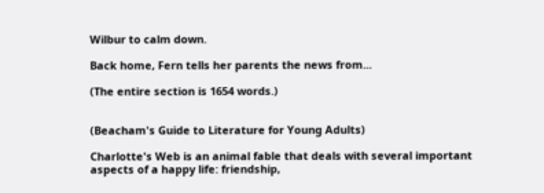Wilbur to calm down.

Back home, Fern tells her parents the news from...

(The entire section is 1654 words.)


(Beacham's Guide to Literature for Young Adults)

Charlotte's Web is an animal fable that deals with several important aspects of a happy life: friendship,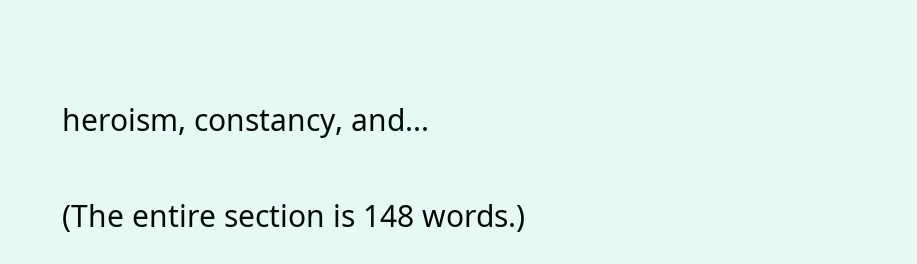heroism, constancy, and...

(The entire section is 148 words.)